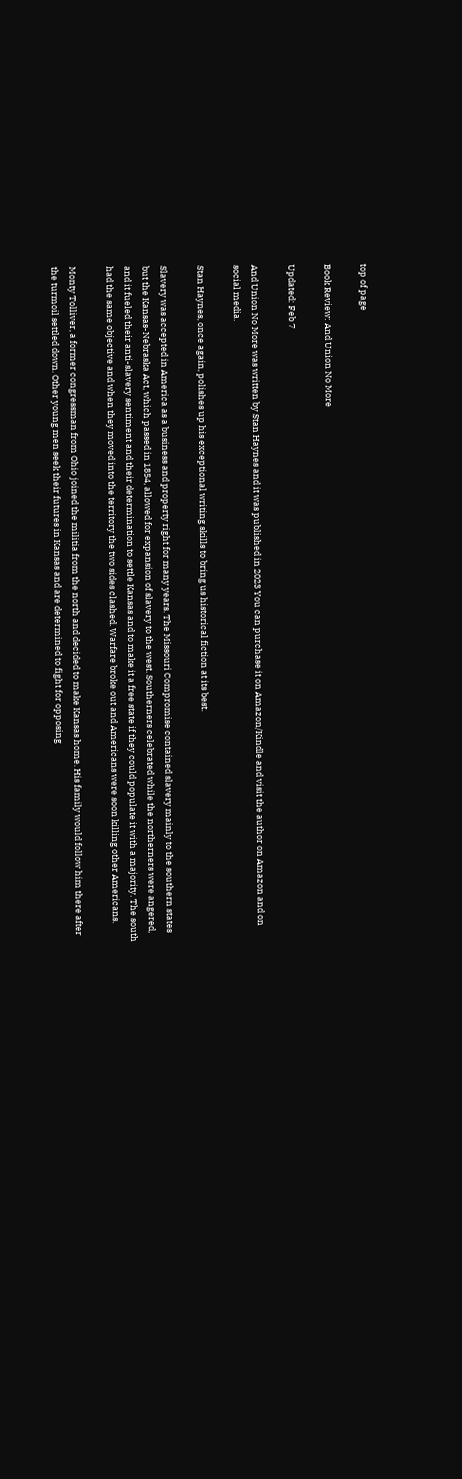top of page

Book Review: And Union No More

Updated: Feb 7

And Union No More was written by Stan Haynes and it was published in 2023 You can purchase it on Amazon/Kindle and visit the author on Amazon and on social media.

Stan Haynes, once again, polishes up his exceptional writing skills to bring us historical fiction at its best.

Slavery was accepted in America as a business and property right for many years. The Missouri Compromise contained slavery mainly to the southern states but the Kansas-Nebraska Act, which passed in 1854, allowed for expansion of slavery to the west. Southerners celebrated while the northerners were angered, and it fueled their anti-slavery sentiment and their determination to settle Kansas and to make it a free state if they could populate it with a majority. The south had the same objective and when they moved into the territory the two sides clashed. Warfare broke out and Americans were soon killing other Americans.

Monty Tolliver, a former congressman from Ohio joined the militia from the north and decided to make Kansas home. His family would follow him there after the turmoil settled down. Other young men seek their futures in Kansas and are determined to fight for opposing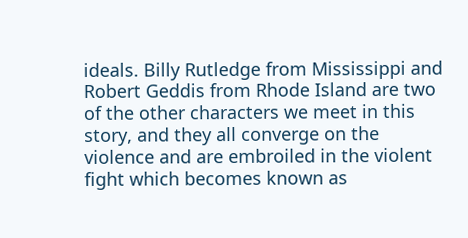ideals. Billy Rutledge from Mississippi and Robert Geddis from Rhode Island are two of the other characters we meet in this story, and they all converge on the violence and are embroiled in the violent fight which becomes known as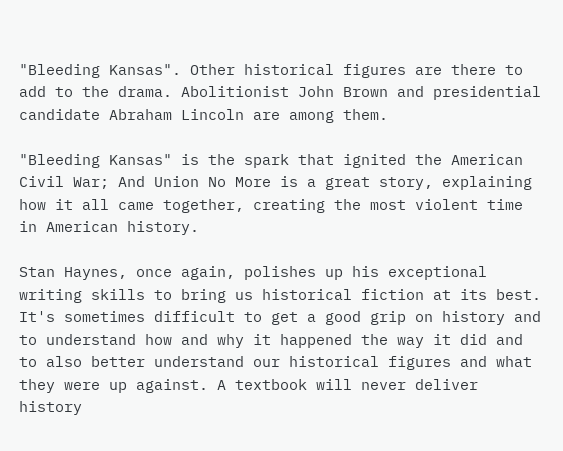"Bleeding Kansas". Other historical figures are there to add to the drama. Abolitionist John Brown and presidential candidate Abraham Lincoln are among them.

"Bleeding Kansas" is the spark that ignited the American Civil War; And Union No More is a great story, explaining how it all came together, creating the most violent time in American history.

Stan Haynes, once again, polishes up his exceptional writing skills to bring us historical fiction at its best. It's sometimes difficult to get a good grip on history and to understand how and why it happened the way it did and to also better understand our historical figures and what they were up against. A textbook will never deliver history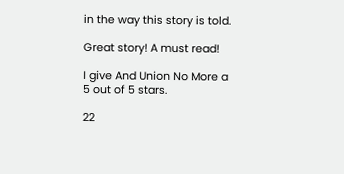in the way this story is told.

Great story! A must read!

I give And Union No More a 5 out of 5 stars.

22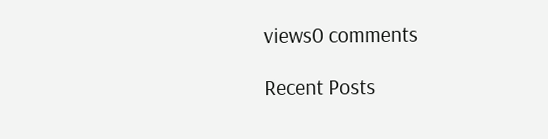views0 comments

Recent Posts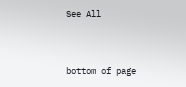See All


bottom of page